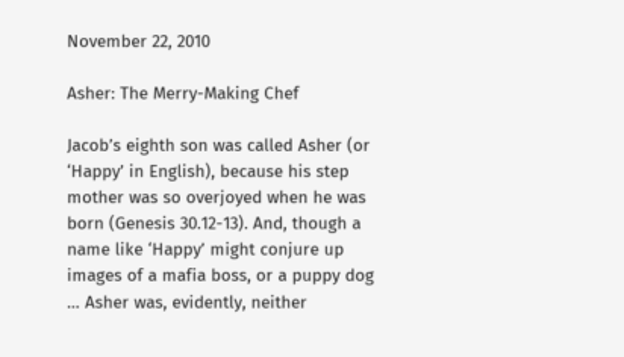November 22, 2010

Asher: The Merry-Making Chef

Jacob’s eighth son was called Asher (or ‘Happy’ in English), because his step mother was so overjoyed when he was born (Genesis 30.12-13). And, though a name like ‘Happy’ might conjure up images of a mafia boss, or a puppy dog … Asher was, evidently, neither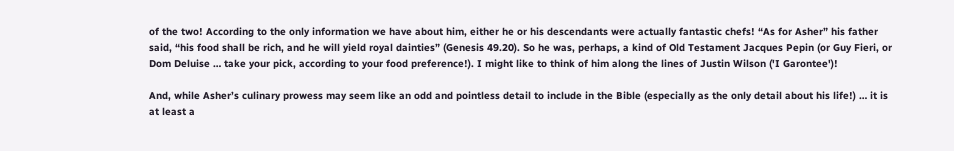of the two! According to the only information we have about him, either he or his descendants were actually fantastic chefs! “As for Asher” his father said, “his food shall be rich, and he will yield royal dainties” (Genesis 49.20). So he was, perhaps, a kind of Old Testament Jacques Pepin (or Guy Fieri, or Dom Deluise … take your pick, according to your food preference!). I might like to think of him along the lines of Justin Wilson ('I Garontee')!

And, while Asher’s culinary prowess may seem like an odd and pointless detail to include in the Bible (especially as the only detail about his life!) … it is at least a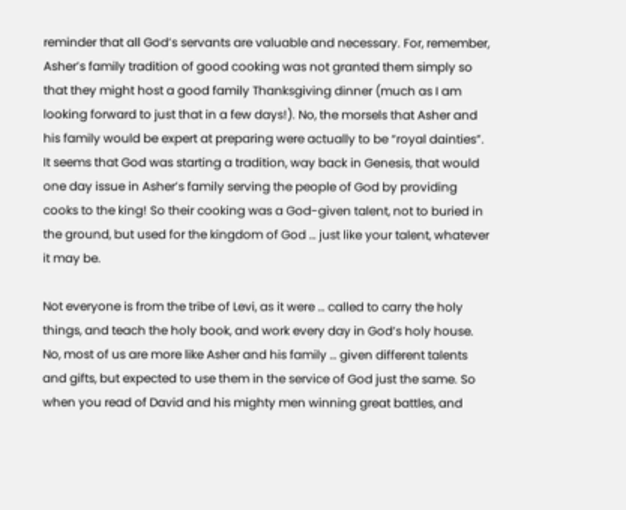reminder that all God’s servants are valuable and necessary. For, remember, Asher’s family tradition of good cooking was not granted them simply so that they might host a good family Thanksgiving dinner (much as I am looking forward to just that in a few days!). No, the morsels that Asher and his family would be expert at preparing were actually to be “royal dainties”. It seems that God was starting a tradition, way back in Genesis, that would one day issue in Asher’s family serving the people of God by providing cooks to the king! So their cooking was a God-given talent, not to buried in the ground, but used for the kingdom of God … just like your talent, whatever it may be.

Not everyone is from the tribe of Levi, as it were … called to carry the holy things, and teach the holy book, and work every day in God’s holy house. No, most of us are more like Asher and his family … given different talents and gifts, but expected to use them in the service of God just the same. So when you read of David and his mighty men winning great battles, and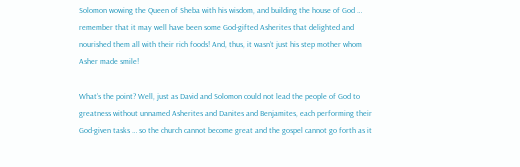Solomon wowing the Queen of Sheba with his wisdom, and building the house of God … remember that it may well have been some God-gifted Asherites that delighted and nourished them all with their rich foods! And, thus, it wasn’t just his step mother whom Asher made smile!

What’s the point? Well, just as David and Solomon could not lead the people of God to greatness without unnamed Asherites and Danites and Benjamites, each performing their God-given tasks … so the church cannot become great and the gospel cannot go forth as it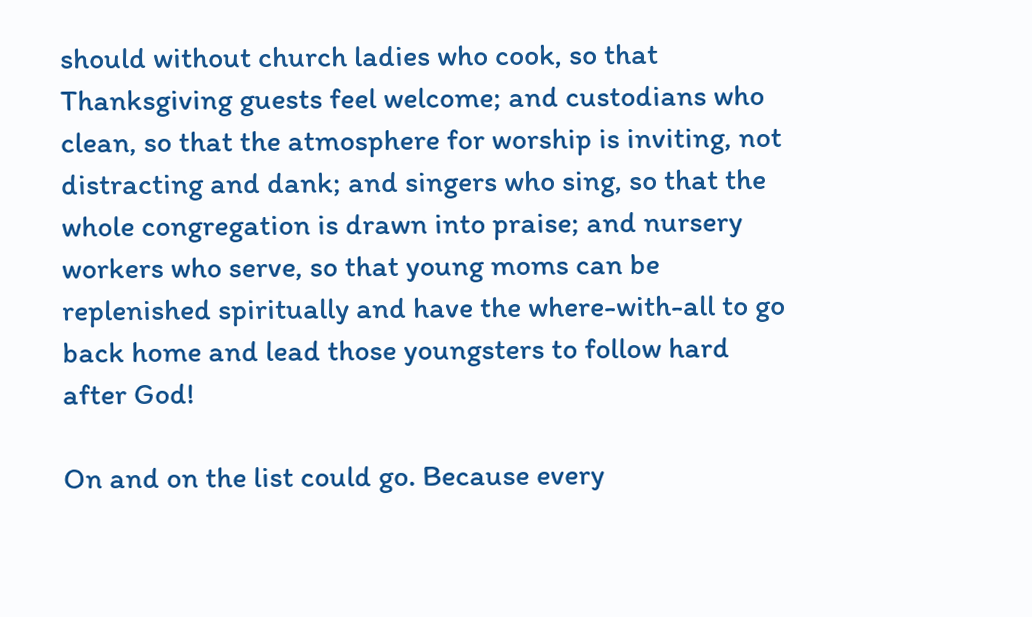should without church ladies who cook, so that Thanksgiving guests feel welcome; and custodians who clean, so that the atmosphere for worship is inviting, not distracting and dank; and singers who sing, so that the whole congregation is drawn into praise; and nursery workers who serve, so that young moms can be replenished spiritually and have the where-with-all to go back home and lead those youngsters to follow hard after God!

On and on the list could go. Because every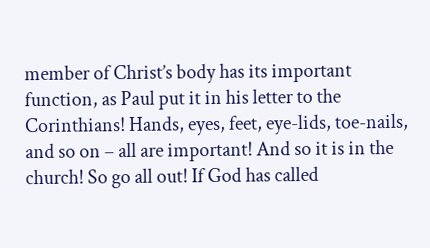member of Christ’s body has its important function, as Paul put it in his letter to the Corinthians! Hands, eyes, feet, eye-lids, toe-nails, and so on – all are important! And so it is in the church! So go all out! If God has called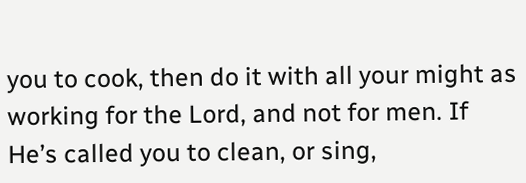you to cook, then do it with all your might as working for the Lord, and not for men. If He’s called you to clean, or sing,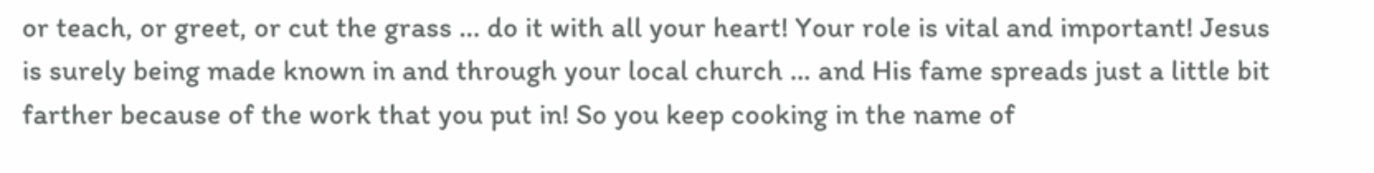or teach, or greet, or cut the grass ... do it with all your heart! Your role is vital and important! Jesus is surely being made known in and through your local church … and His fame spreads just a little bit farther because of the work that you put in! So you keep cooking in the name of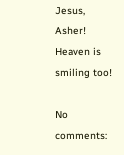Jesus, Asher! Heaven is smiling too!

No comments: